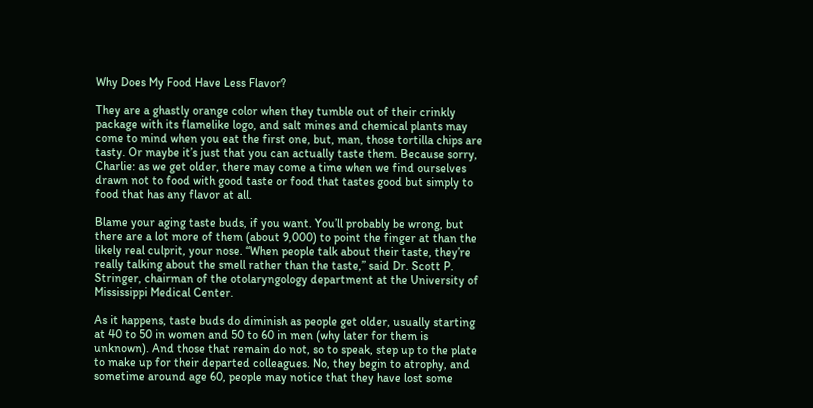Why Does My Food Have Less Flavor?

They are a ghastly orange color when they tumble out of their crinkly package with its flamelike logo, and salt mines and chemical plants may come to mind when you eat the first one, but, man, those tortilla chips are tasty. Or maybe it’s just that you can actually taste them. Because sorry, Charlie: as we get older, there may come a time when we find ourselves drawn not to food with good taste or food that tastes good but simply to food that has any flavor at all.

Blame your aging taste buds, if you want. You’ll probably be wrong, but there are a lot more of them (about 9,000) to point the finger at than the likely real culprit, your nose. “When people talk about their taste, they’re really talking about the smell rather than the taste,” said Dr. Scott P. Stringer, chairman of the otolaryngology department at the University of Mississippi Medical Center.

As it happens, taste buds do diminish as people get older, usually starting at 40 to 50 in women and 50 to 60 in men (why later for them is unknown). And those that remain do not, so to speak, step up to the plate to make up for their departed colleagues. No, they begin to atrophy, and sometime around age 60, people may notice that they have lost some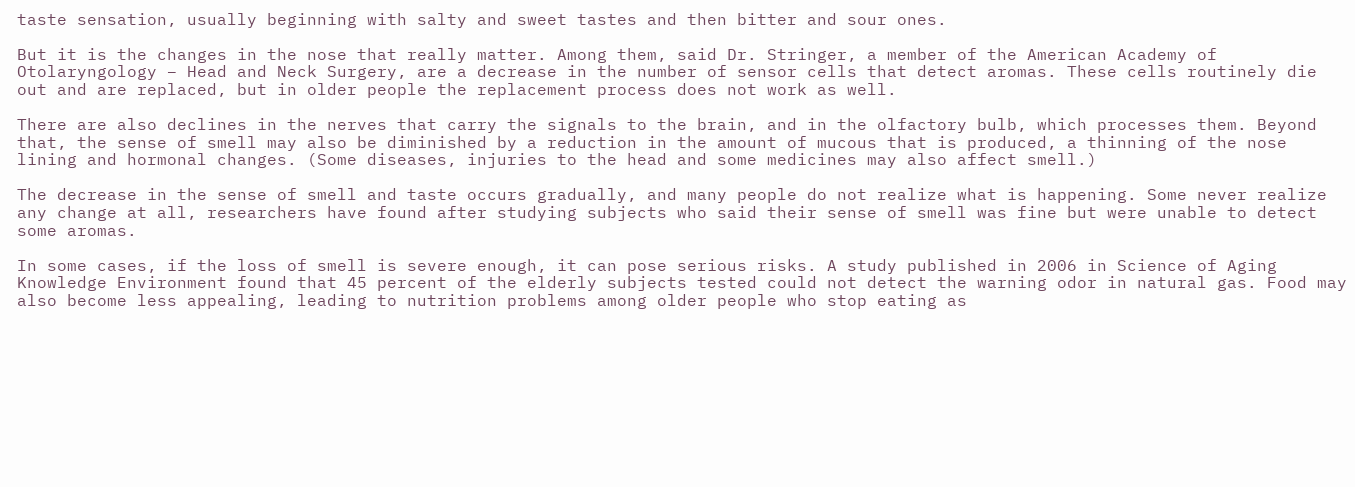taste sensation, usually beginning with salty and sweet tastes and then bitter and sour ones.

But it is the changes in the nose that really matter. Among them, said Dr. Stringer, a member of the American Academy of Otolaryngology – Head and Neck Surgery, are a decrease in the number of sensor cells that detect aromas. These cells routinely die out and are replaced, but in older people the replacement process does not work as well.

There are also declines in the nerves that carry the signals to the brain, and in the olfactory bulb, which processes them. Beyond that, the sense of smell may also be diminished by a reduction in the amount of mucous that is produced, a thinning of the nose lining and hormonal changes. (Some diseases, injuries to the head and some medicines may also affect smell.)

The decrease in the sense of smell and taste occurs gradually, and many people do not realize what is happening. Some never realize any change at all, researchers have found after studying subjects who said their sense of smell was fine but were unable to detect some aromas.

In some cases, if the loss of smell is severe enough, it can pose serious risks. A study published in 2006 in Science of Aging Knowledge Environment found that 45 percent of the elderly subjects tested could not detect the warning odor in natural gas. Food may also become less appealing, leading to nutrition problems among older people who stop eating as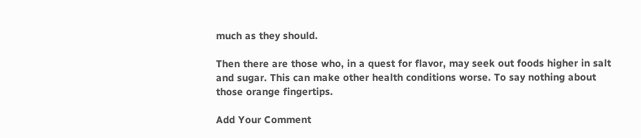much as they should.

Then there are those who, in a quest for flavor, may seek out foods higher in salt and sugar. This can make other health conditions worse. To say nothing about those orange fingertips.

Add Your Comment